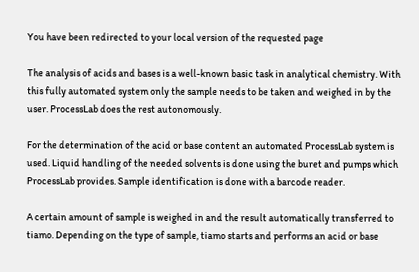You have been redirected to your local version of the requested page

The analysis of acids and bases is a well-known basic task in analytical chemistry. With this fully automated system only the sample needs to be taken and weighed in by the user. ProcessLab does the rest autonomously.

For the determination of the acid or base content an automated ProcessLab system is used. Liquid handling of the needed solvents is done using the buret and pumps which ProcessLab provides. Sample identification is done with a barcode reader.

A certain amount of sample is weighed in and the result automatically transferred to tiamo. Depending on the type of sample, tiamo starts and performs an acid or base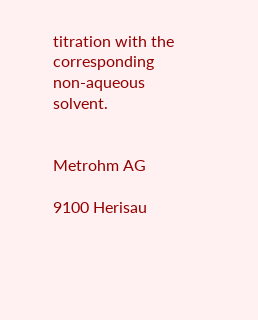titration with the corresponding non-aqueous solvent.


Metrohm AG

9100 Herisau